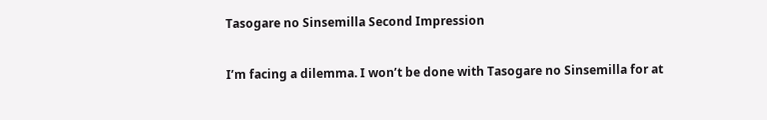Tasogare no Sinsemilla Second Impression

I’m facing a dilemma. I won’t be done with Tasogare no Sinsemilla for at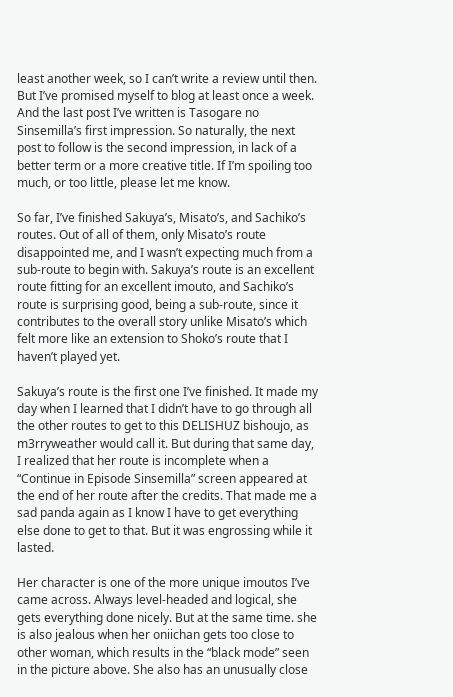least another week, so I can’t write a review until then. But I’ve promised myself to blog at least once a week. And the last post I’ve written is Tasogare no Sinsemilla’s first impression. So naturally, the next post to follow is the second impression, in lack of a better term or a more creative title. If I’m spoiling too much, or too little, please let me know.

So far, I’ve finished Sakuya’s, Misato’s, and Sachiko’s routes. Out of all of them, only Misato’s route disappointed me, and I wasn’t expecting much from a sub-route to begin with. Sakuya’s route is an excellent route fitting for an excellent imouto, and Sachiko’s route is surprising good, being a sub-route, since it contributes to the overall story unlike Misato’s which felt more like an extension to Shoko’s route that I haven’t played yet.

Sakuya’s route is the first one I’ve finished. It made my day when I learned that I didn’t have to go through all the other routes to get to this DELISHUZ bishoujo, as m3rryweather would call it. But during that same day, I realized that her route is incomplete when a “Continue in Episode Sinsemilla” screen appeared at the end of her route after the credits. That made me a sad panda again as I know I have to get everything else done to get to that. But it was engrossing while it lasted.

Her character is one of the more unique imoutos I’ve came across. Always level-headed and logical, she gets everything done nicely. But at the same time. she is also jealous when her oniichan gets too close to other woman, which results in the “black mode” seen in the picture above. She also has an unusually close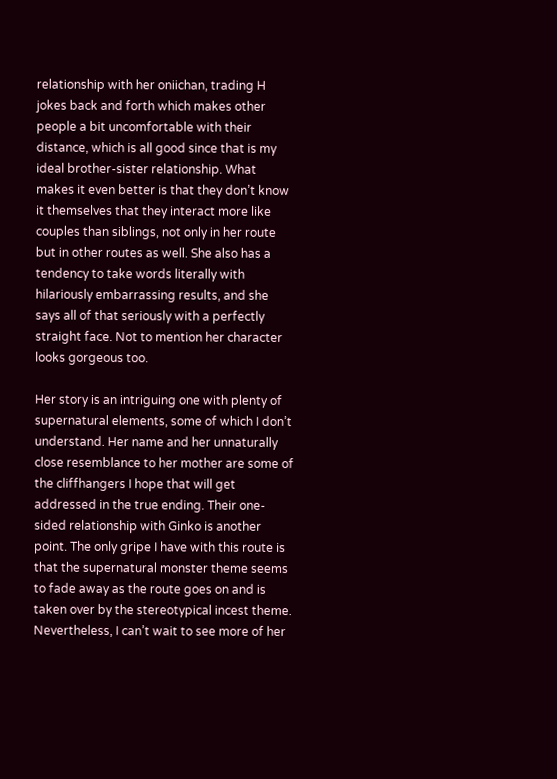relationship with her oniichan, trading H jokes back and forth which makes other people a bit uncomfortable with their distance, which is all good since that is my ideal brother-sister relationship. What makes it even better is that they don’t know it themselves that they interact more like couples than siblings, not only in her route but in other routes as well. She also has a tendency to take words literally with hilariously embarrassing results, and she says all of that seriously with a perfectly straight face. Not to mention her character looks gorgeous too.

Her story is an intriguing one with plenty of supernatural elements, some of which I don’t understand. Her name and her unnaturally close resemblance to her mother are some of the cliffhangers I hope that will get addressed in the true ending. Their one-sided relationship with Ginko is another point. The only gripe I have with this route is that the supernatural monster theme seems to fade away as the route goes on and is taken over by the stereotypical incest theme. Nevertheless, I can’t wait to see more of her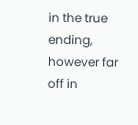in the true ending, however far off in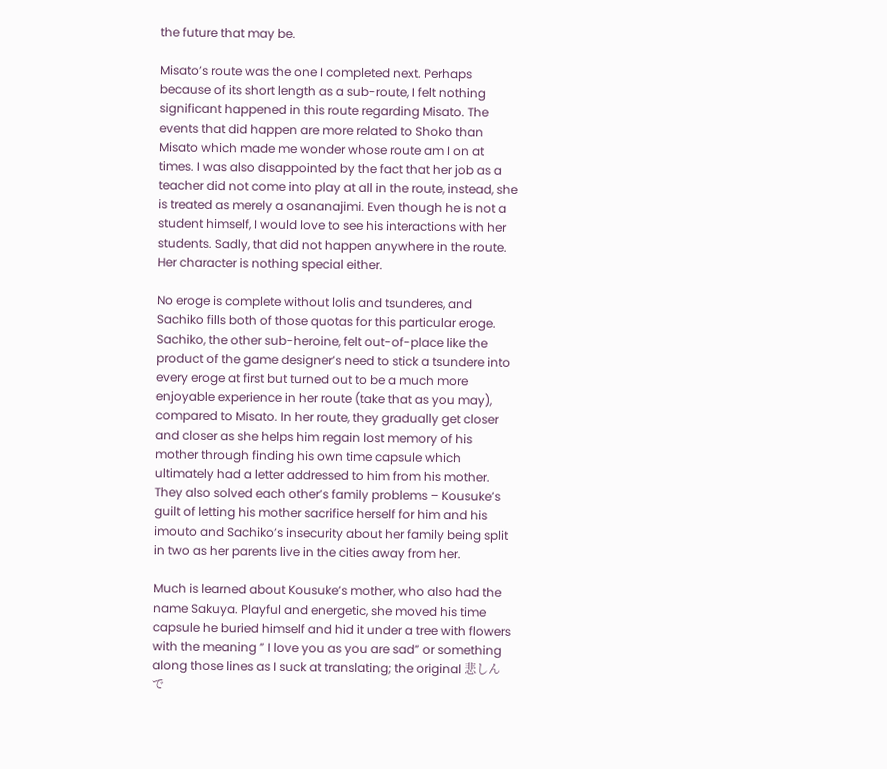the future that may be.

Misato’s route was the one I completed next. Perhaps because of its short length as a sub-route, I felt nothing significant happened in this route regarding Misato. The events that did happen are more related to Shoko than Misato which made me wonder whose route am I on at times. I was also disappointed by the fact that her job as a teacher did not come into play at all in the route, instead, she is treated as merely a osananajimi. Even though he is not a student himself, I would love to see his interactions with her students. Sadly, that did not happen anywhere in the route. Her character is nothing special either.

No eroge is complete without lolis and tsunderes, and Sachiko fills both of those quotas for this particular eroge. Sachiko, the other sub-heroine, felt out-of-place like the product of the game designer’s need to stick a tsundere into every eroge at first but turned out to be a much more enjoyable experience in her route (take that as you may), compared to Misato. In her route, they gradually get closer and closer as she helps him regain lost memory of his mother through finding his own time capsule which ultimately had a letter addressed to him from his mother. They also solved each other’s family problems – Kousuke’s guilt of letting his mother sacrifice herself for him and his imouto and Sachiko’s insecurity about her family being split in two as her parents live in the cities away from her.

Much is learned about Kousuke’s mother, who also had the name Sakuya. Playful and energetic, she moved his time capsule he buried himself and hid it under a tree with flowers with the meaning ” I love you as you are sad” or something along those lines as I suck at translating; the original 悲しんで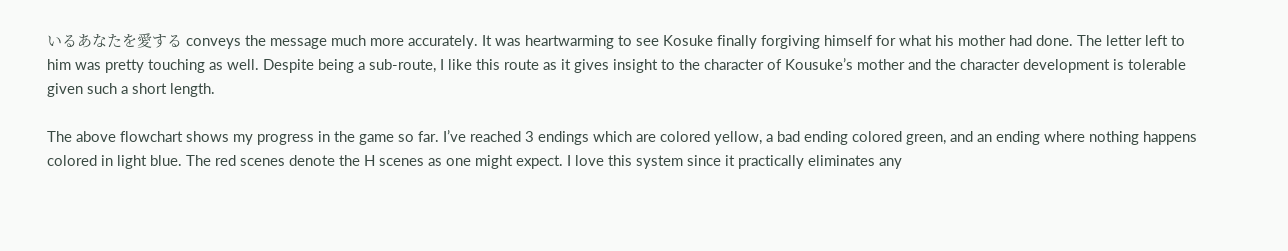いるあなたを愛する conveys the message much more accurately. It was heartwarming to see Kosuke finally forgiving himself for what his mother had done. The letter left to him was pretty touching as well. Despite being a sub-route, I like this route as it gives insight to the character of Kousuke’s mother and the character development is tolerable given such a short length.

The above flowchart shows my progress in the game so far. I’ve reached 3 endings which are colored yellow, a bad ending colored green, and an ending where nothing happens colored in light blue. The red scenes denote the H scenes as one might expect. I love this system since it practically eliminates any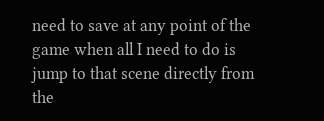need to save at any point of the game when all I need to do is jump to that scene directly from the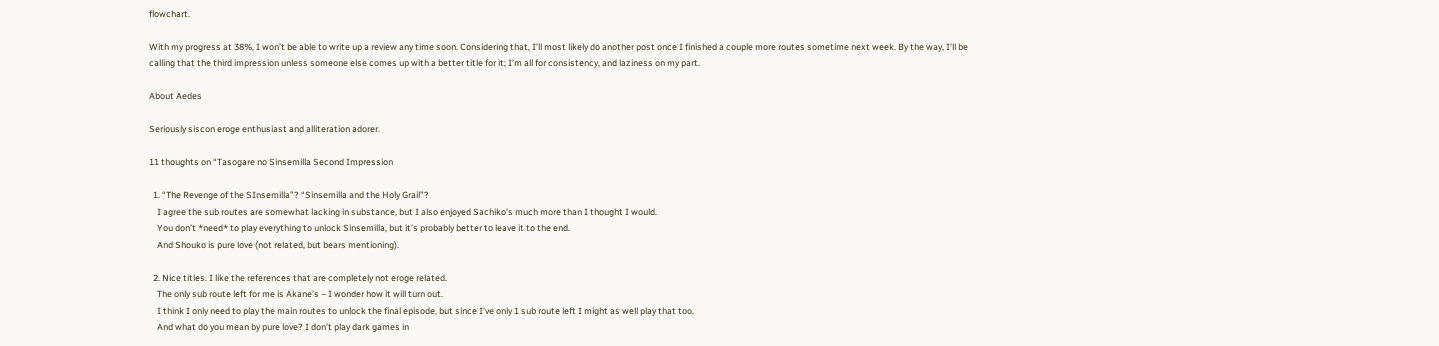flowchart.

With my progress at 38%, I won’t be able to write up a review any time soon. Considering that, I’ll most likely do another post once I finished a couple more routes sometime next week. By the way, I’ll be calling that the third impression unless someone else comes up with a better title for it; I’m all for consistency, and laziness on my part.

About Aedes

Seriously siscon eroge enthusiast and alliteration adorer.

11 thoughts on “Tasogare no Sinsemilla Second Impression

  1. “The Revenge of the SInsemilla”? “Sinsemilla and the Holy Grail”?
    I agree the sub routes are somewhat lacking in substance, but I also enjoyed Sachiko’s much more than I thought I would.
    You don’t *need* to play everything to unlock Sinsemilla, but it’s probably better to leave it to the end.
    And Shouko is pure love (not related, but bears mentioning).

  2. Nice titles. I like the references that are completely not eroge related.
    The only sub route left for me is Akane’s – I wonder how it will turn out.
    I think I only need to play the main routes to unlock the final episode, but since I’ve only 1 sub route left I might as well play that too.
    And what do you mean by pure love? I don’t play dark games in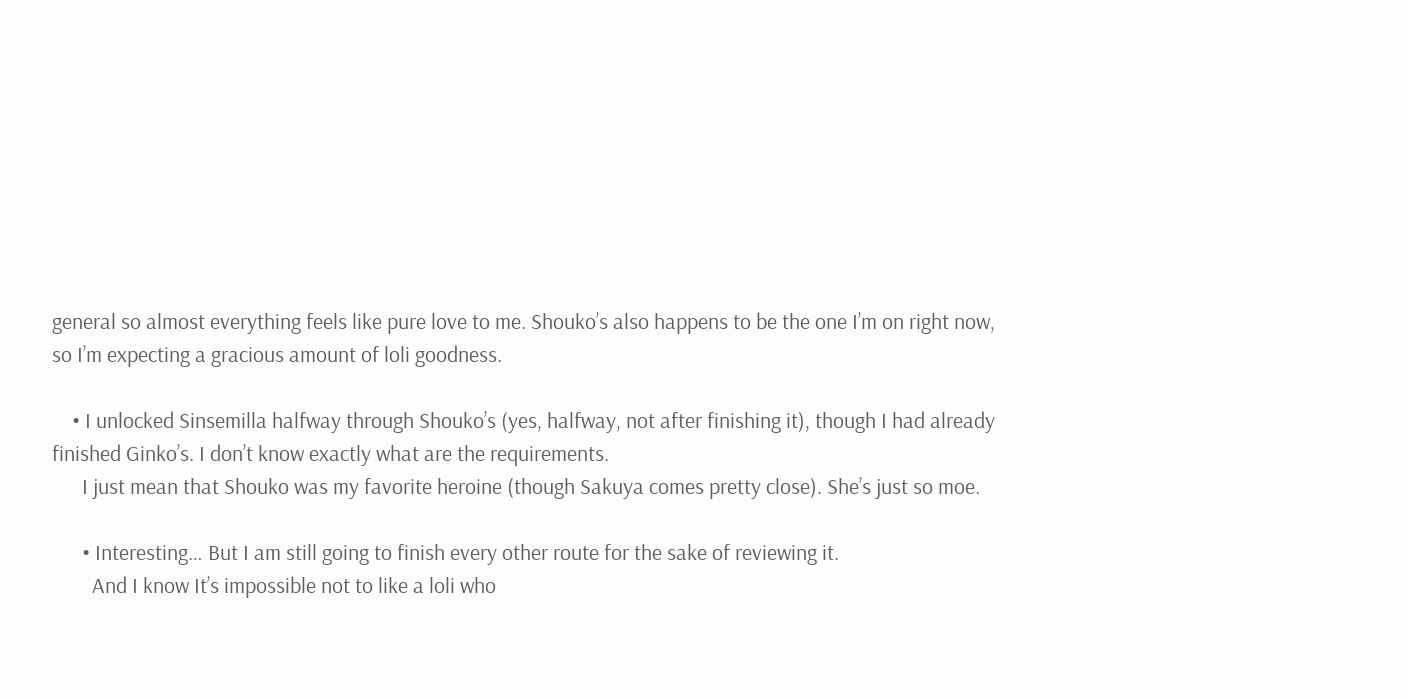general so almost everything feels like pure love to me. Shouko’s also happens to be the one I’m on right now, so I’m expecting a gracious amount of loli goodness.

    • I unlocked Sinsemilla halfway through Shouko’s (yes, halfway, not after finishing it), though I had already finished Ginko’s. I don’t know exactly what are the requirements.
      I just mean that Shouko was my favorite heroine (though Sakuya comes pretty close). She’s just so moe.

      • Interesting… But I am still going to finish every other route for the sake of reviewing it.
        And I know It’s impossible not to like a loli who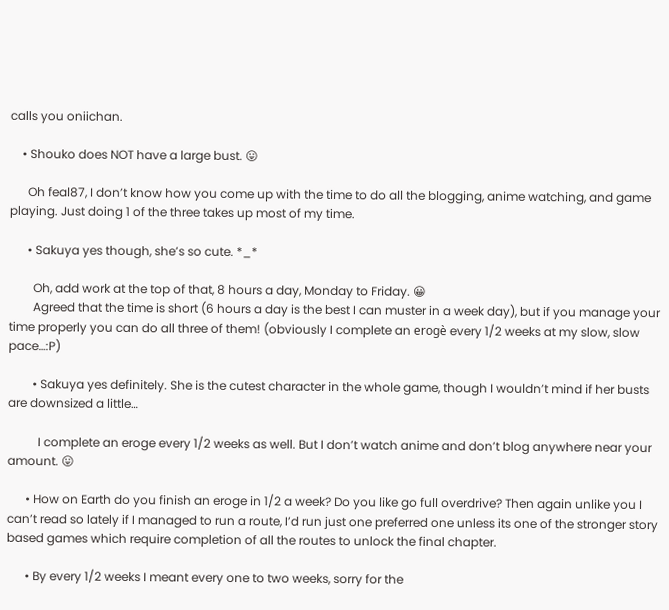calls you oniichan.

    • Shouko does NOT have a large bust. 😛

      Oh feal87, I don’t know how you come up with the time to do all the blogging, anime watching, and game playing. Just doing 1 of the three takes up most of my time.

      • Sakuya yes though, she’s so cute. *_*

        Oh, add work at the top of that, 8 hours a day, Monday to Friday. 😀
        Agreed that the time is short (6 hours a day is the best I can muster in a week day), but if you manage your time properly you can do all three of them! (obviously I complete an erogè every 1/2 weeks at my slow, slow pace…:P)

        • Sakuya yes definitely. She is the cutest character in the whole game, though I wouldn’t mind if her busts are downsized a little…

          I complete an eroge every 1/2 weeks as well. But I don’t watch anime and don’t blog anywhere near your amount. 😛

      • How on Earth do you finish an eroge in 1/2 a week? Do you like go full overdrive? Then again unlike you I can’t read so lately if I managed to run a route, I’d run just one preferred one unless its one of the stronger story based games which require completion of all the routes to unlock the final chapter.

      • By every 1/2 weeks I meant every one to two weeks, sorry for the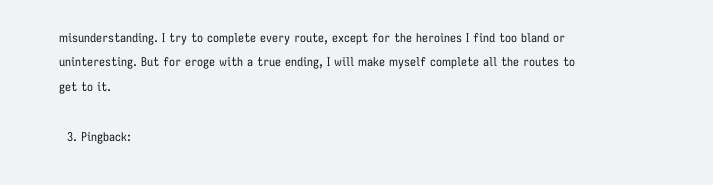misunderstanding. I try to complete every route, except for the heroines I find too bland or uninteresting. But for eroge with a true ending, I will make myself complete all the routes to get to it.

  3. Pingback: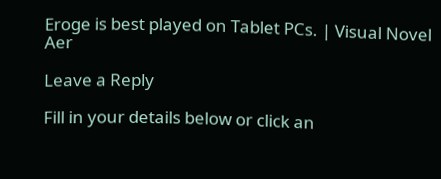Eroge is best played on Tablet PCs. | Visual Novel Aer

Leave a Reply

Fill in your details below or click an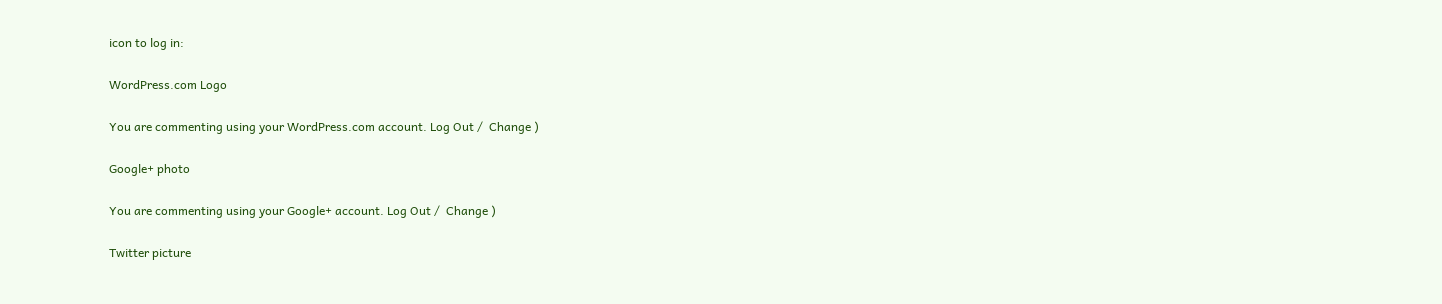icon to log in:

WordPress.com Logo

You are commenting using your WordPress.com account. Log Out /  Change )

Google+ photo

You are commenting using your Google+ account. Log Out /  Change )

Twitter picture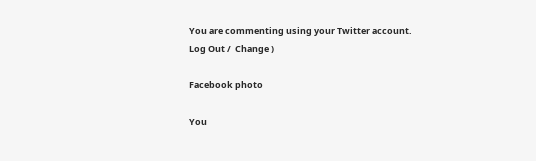You are commenting using your Twitter account. Log Out /  Change )

Facebook photo

You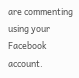are commenting using your Facebook account.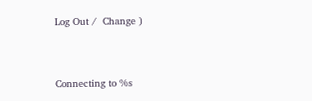Log Out /  Change )


Connecting to %s